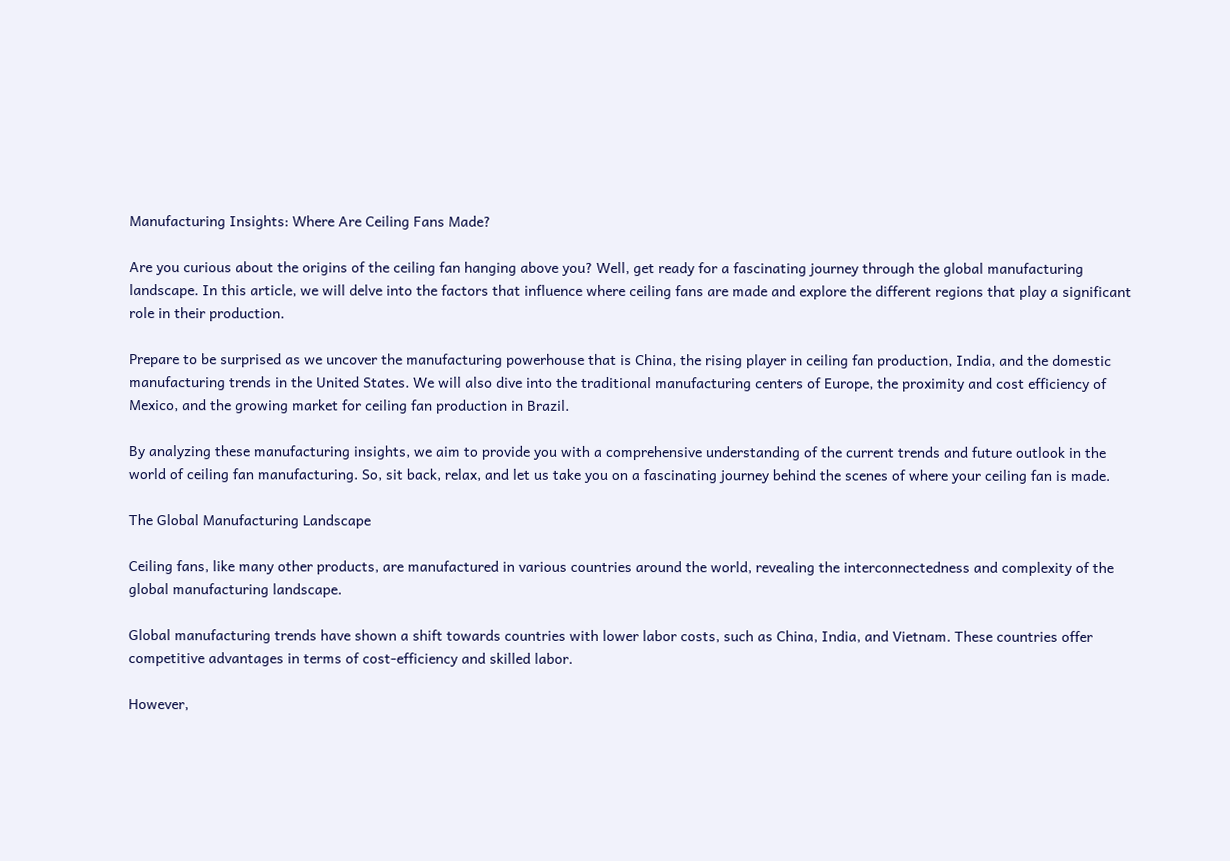Manufacturing Insights: Where Are Ceiling Fans Made?

Are you curious about the origins of the ceiling fan hanging above you? Well, get ready for a fascinating journey through the global manufacturing landscape. In this article, we will delve into the factors that influence where ceiling fans are made and explore the different regions that play a significant role in their production.

Prepare to be surprised as we uncover the manufacturing powerhouse that is China, the rising player in ceiling fan production, India, and the domestic manufacturing trends in the United States. We will also dive into the traditional manufacturing centers of Europe, the proximity and cost efficiency of Mexico, and the growing market for ceiling fan production in Brazil.

By analyzing these manufacturing insights, we aim to provide you with a comprehensive understanding of the current trends and future outlook in the world of ceiling fan manufacturing. So, sit back, relax, and let us take you on a fascinating journey behind the scenes of where your ceiling fan is made.

The Global Manufacturing Landscape

Ceiling fans, like many other products, are manufactured in various countries around the world, revealing the interconnectedness and complexity of the global manufacturing landscape.

Global manufacturing trends have shown a shift towards countries with lower labor costs, such as China, India, and Vietnam. These countries offer competitive advantages in terms of cost-efficiency and skilled labor.

However,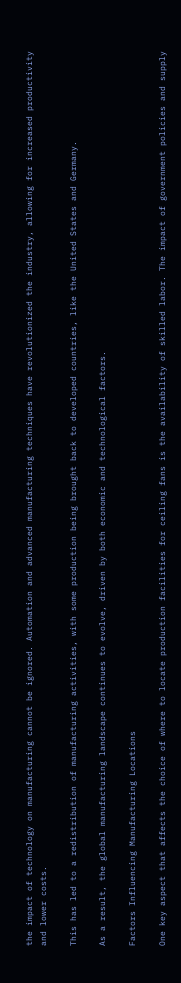the impact of technology on manufacturing cannot be ignored. Automation and advanced manufacturing techniques have revolutionized the industry, allowing for increased productivity and lower costs.

This has led to a redistribution of manufacturing activities, with some production being brought back to developed countries, like the United States and Germany.

As a result, the global manufacturing landscape continues to evolve, driven by both economic and technological factors.

Factors Influencing Manufacturing Locations

One key aspect that affects the choice of where to locate production facilities for ceiling fans is the availability of skilled labor. The impact of government policies and supply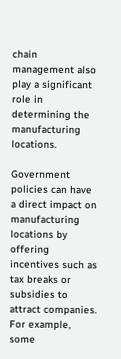chain management also play a significant role in determining the manufacturing locations.

Government policies can have a direct impact on manufacturing locations by offering incentives such as tax breaks or subsidies to attract companies. For example, some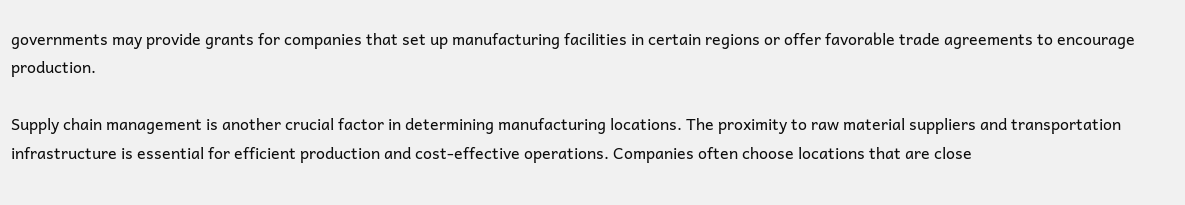governments may provide grants for companies that set up manufacturing facilities in certain regions or offer favorable trade agreements to encourage production.

Supply chain management is another crucial factor in determining manufacturing locations. The proximity to raw material suppliers and transportation infrastructure is essential for efficient production and cost-effective operations. Companies often choose locations that are close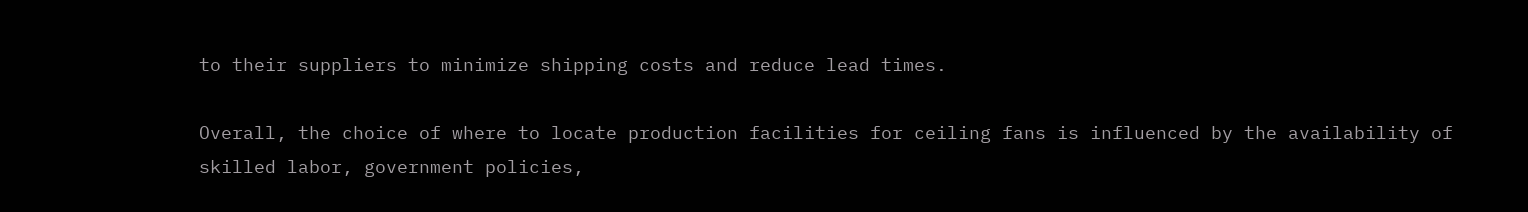to their suppliers to minimize shipping costs and reduce lead times.

Overall, the choice of where to locate production facilities for ceiling fans is influenced by the availability of skilled labor, government policies,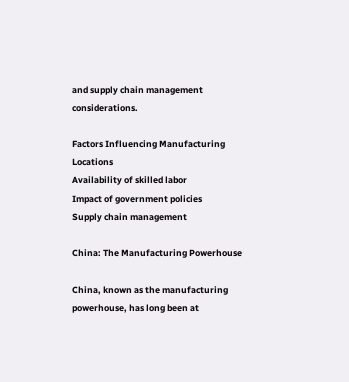and supply chain management considerations.

Factors Influencing Manufacturing Locations
Availability of skilled labor
Impact of government policies
Supply chain management

China: The Manufacturing Powerhouse

China, known as the manufacturing powerhouse, has long been at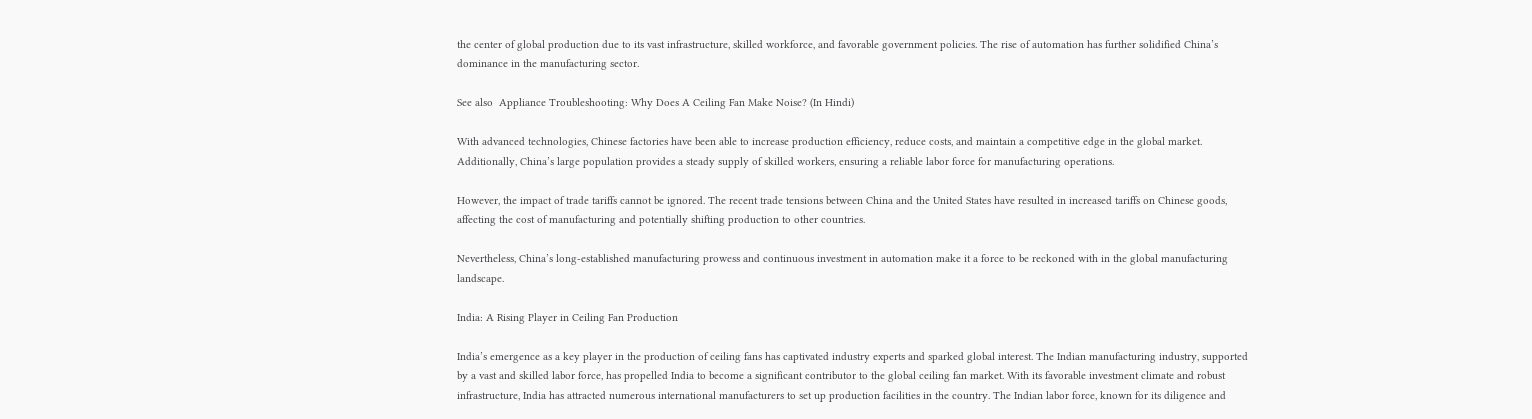the center of global production due to its vast infrastructure, skilled workforce, and favorable government policies. The rise of automation has further solidified China’s dominance in the manufacturing sector.

See also  Appliance Troubleshooting: Why Does A Ceiling Fan Make Noise? (In Hindi)

With advanced technologies, Chinese factories have been able to increase production efficiency, reduce costs, and maintain a competitive edge in the global market. Additionally, China’s large population provides a steady supply of skilled workers, ensuring a reliable labor force for manufacturing operations.

However, the impact of trade tariffs cannot be ignored. The recent trade tensions between China and the United States have resulted in increased tariffs on Chinese goods, affecting the cost of manufacturing and potentially shifting production to other countries.

Nevertheless, China’s long-established manufacturing prowess and continuous investment in automation make it a force to be reckoned with in the global manufacturing landscape.

India: A Rising Player in Ceiling Fan Production

India’s emergence as a key player in the production of ceiling fans has captivated industry experts and sparked global interest. The Indian manufacturing industry, supported by a vast and skilled labor force, has propelled India to become a significant contributor to the global ceiling fan market. With its favorable investment climate and robust infrastructure, India has attracted numerous international manufacturers to set up production facilities in the country. The Indian labor force, known for its diligence and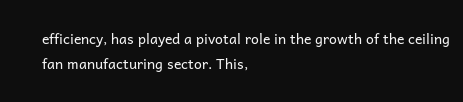efficiency, has played a pivotal role in the growth of the ceiling fan manufacturing sector. This,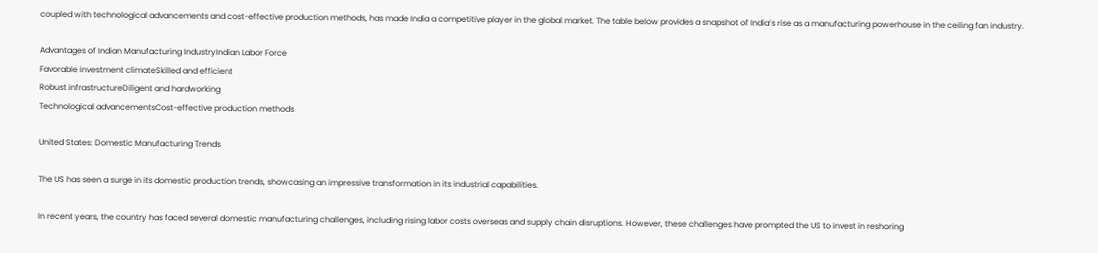coupled with technological advancements and cost-effective production methods, has made India a competitive player in the global market. The table below provides a snapshot of India’s rise as a manufacturing powerhouse in the ceiling fan industry.

Advantages of Indian Manufacturing IndustryIndian Labor Force
Favorable investment climateSkilled and efficient
Robust infrastructureDiligent and hardworking
Technological advancementsCost-effective production methods

United States: Domestic Manufacturing Trends

The US has seen a surge in its domestic production trends, showcasing an impressive transformation in its industrial capabilities.

In recent years, the country has faced several domestic manufacturing challenges, including rising labor costs overseas and supply chain disruptions. However, these challenges have prompted the US to invest in reshoring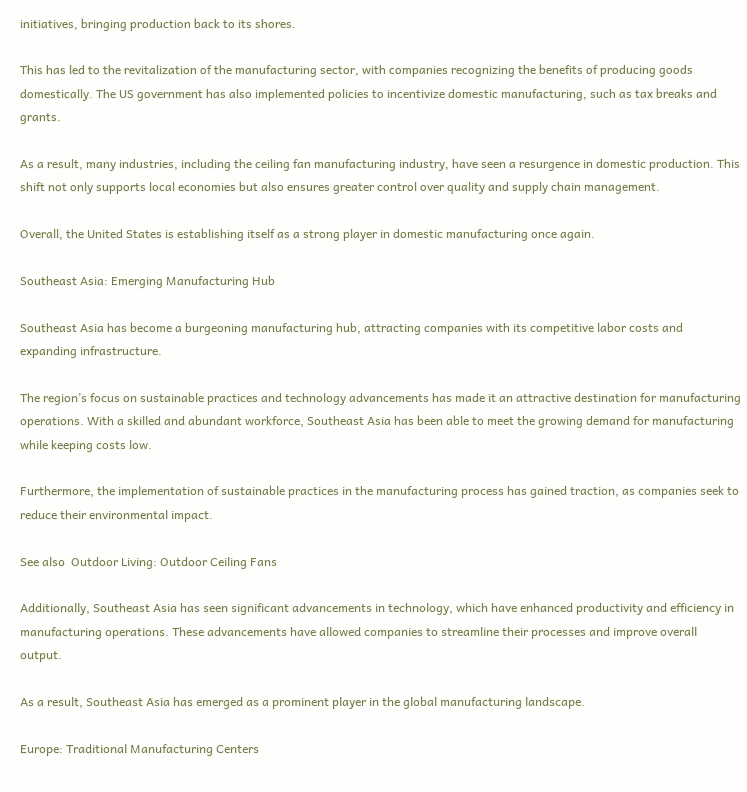initiatives, bringing production back to its shores.

This has led to the revitalization of the manufacturing sector, with companies recognizing the benefits of producing goods domestically. The US government has also implemented policies to incentivize domestic manufacturing, such as tax breaks and grants.

As a result, many industries, including the ceiling fan manufacturing industry, have seen a resurgence in domestic production. This shift not only supports local economies but also ensures greater control over quality and supply chain management.

Overall, the United States is establishing itself as a strong player in domestic manufacturing once again.

Southeast Asia: Emerging Manufacturing Hub

Southeast Asia has become a burgeoning manufacturing hub, attracting companies with its competitive labor costs and expanding infrastructure.

The region’s focus on sustainable practices and technology advancements has made it an attractive destination for manufacturing operations. With a skilled and abundant workforce, Southeast Asia has been able to meet the growing demand for manufacturing while keeping costs low.

Furthermore, the implementation of sustainable practices in the manufacturing process has gained traction, as companies seek to reduce their environmental impact.

See also  Outdoor Living: Outdoor Ceiling Fans

Additionally, Southeast Asia has seen significant advancements in technology, which have enhanced productivity and efficiency in manufacturing operations. These advancements have allowed companies to streamline their processes and improve overall output.

As a result, Southeast Asia has emerged as a prominent player in the global manufacturing landscape.

Europe: Traditional Manufacturing Centers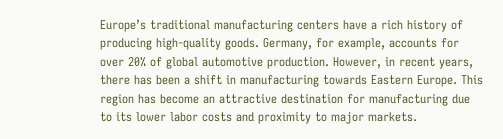Europe’s traditional manufacturing centers have a rich history of producing high-quality goods. Germany, for example, accounts for over 20% of global automotive production. However, in recent years, there has been a shift in manufacturing towards Eastern Europe. This region has become an attractive destination for manufacturing due to its lower labor costs and proximity to major markets.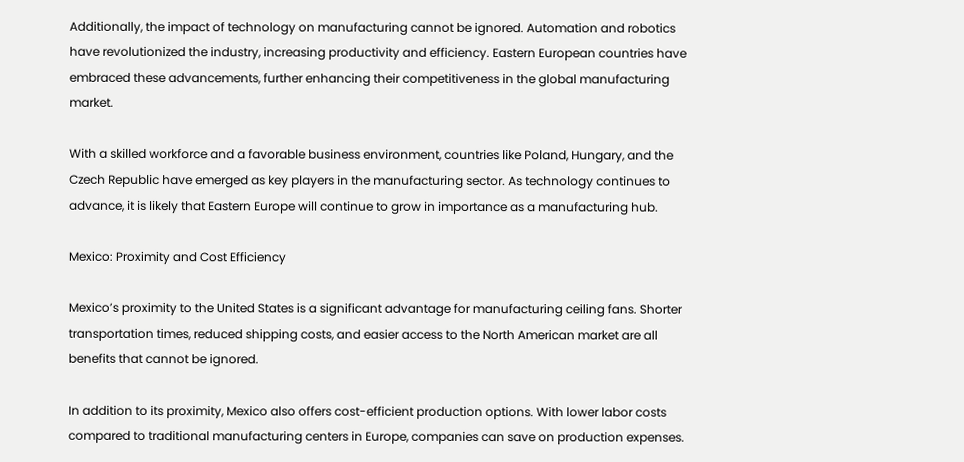Additionally, the impact of technology on manufacturing cannot be ignored. Automation and robotics have revolutionized the industry, increasing productivity and efficiency. Eastern European countries have embraced these advancements, further enhancing their competitiveness in the global manufacturing market.

With a skilled workforce and a favorable business environment, countries like Poland, Hungary, and the Czech Republic have emerged as key players in the manufacturing sector. As technology continues to advance, it is likely that Eastern Europe will continue to grow in importance as a manufacturing hub.

Mexico: Proximity and Cost Efficiency

Mexico’s proximity to the United States is a significant advantage for manufacturing ceiling fans. Shorter transportation times, reduced shipping costs, and easier access to the North American market are all benefits that cannot be ignored.

In addition to its proximity, Mexico also offers cost-efficient production options. With lower labor costs compared to traditional manufacturing centers in Europe, companies can save on production expenses.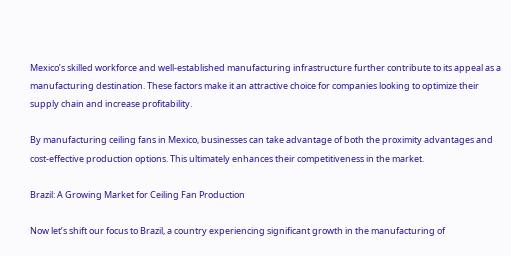Mexico’s skilled workforce and well-established manufacturing infrastructure further contribute to its appeal as a manufacturing destination. These factors make it an attractive choice for companies looking to optimize their supply chain and increase profitability.

By manufacturing ceiling fans in Mexico, businesses can take advantage of both the proximity advantages and cost-effective production options. This ultimately enhances their competitiveness in the market.

Brazil: A Growing Market for Ceiling Fan Production

Now let’s shift our focus to Brazil, a country experiencing significant growth in the manufacturing of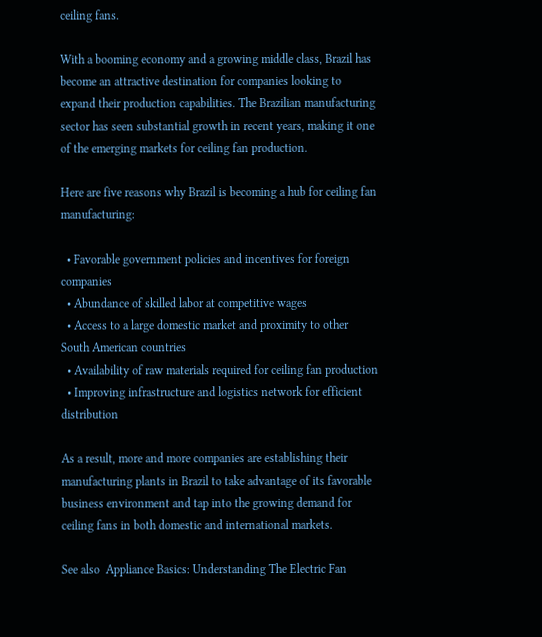ceiling fans.

With a booming economy and a growing middle class, Brazil has become an attractive destination for companies looking to expand their production capabilities. The Brazilian manufacturing sector has seen substantial growth in recent years, making it one of the emerging markets for ceiling fan production.

Here are five reasons why Brazil is becoming a hub for ceiling fan manufacturing:

  • Favorable government policies and incentives for foreign companies
  • Abundance of skilled labor at competitive wages
  • Access to a large domestic market and proximity to other South American countries
  • Availability of raw materials required for ceiling fan production
  • Improving infrastructure and logistics network for efficient distribution

As a result, more and more companies are establishing their manufacturing plants in Brazil to take advantage of its favorable business environment and tap into the growing demand for ceiling fans in both domestic and international markets.

See also  Appliance Basics: Understanding The Electric Fan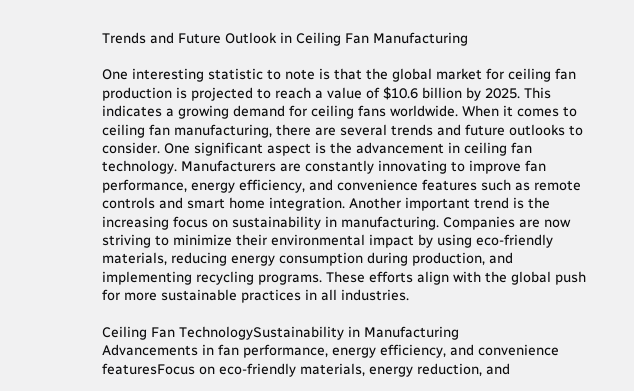Trends and Future Outlook in Ceiling Fan Manufacturing

One interesting statistic to note is that the global market for ceiling fan production is projected to reach a value of $10.6 billion by 2025. This indicates a growing demand for ceiling fans worldwide. When it comes to ceiling fan manufacturing, there are several trends and future outlooks to consider. One significant aspect is the advancement in ceiling fan technology. Manufacturers are constantly innovating to improve fan performance, energy efficiency, and convenience features such as remote controls and smart home integration. Another important trend is the increasing focus on sustainability in manufacturing. Companies are now striving to minimize their environmental impact by using eco-friendly materials, reducing energy consumption during production, and implementing recycling programs. These efforts align with the global push for more sustainable practices in all industries.

Ceiling Fan TechnologySustainability in Manufacturing
Advancements in fan performance, energy efficiency, and convenience featuresFocus on eco-friendly materials, energy reduction, and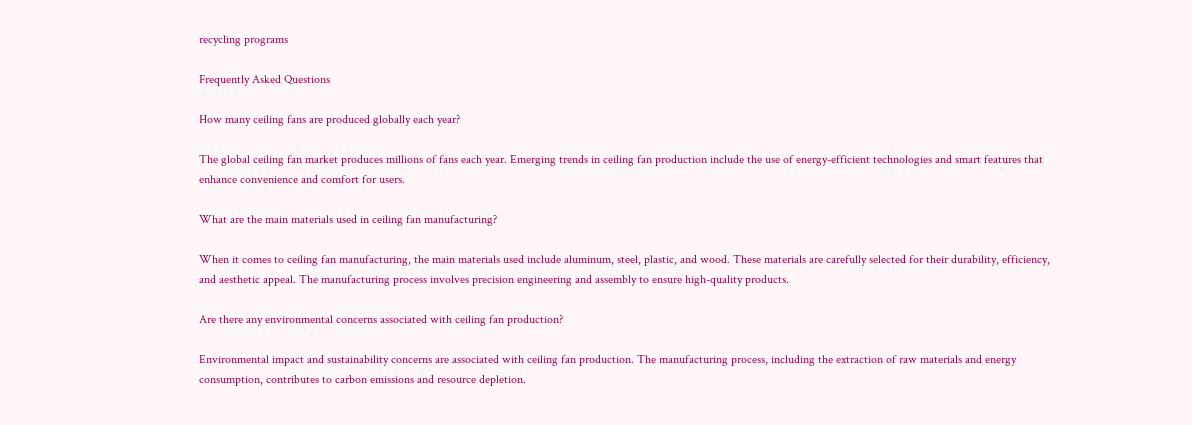recycling programs

Frequently Asked Questions

How many ceiling fans are produced globally each year?

The global ceiling fan market produces millions of fans each year. Emerging trends in ceiling fan production include the use of energy-efficient technologies and smart features that enhance convenience and comfort for users.

What are the main materials used in ceiling fan manufacturing?

When it comes to ceiling fan manufacturing, the main materials used include aluminum, steel, plastic, and wood. These materials are carefully selected for their durability, efficiency, and aesthetic appeal. The manufacturing process involves precision engineering and assembly to ensure high-quality products.

Are there any environmental concerns associated with ceiling fan production?

Environmental impact and sustainability concerns are associated with ceiling fan production. The manufacturing process, including the extraction of raw materials and energy consumption, contributes to carbon emissions and resource depletion.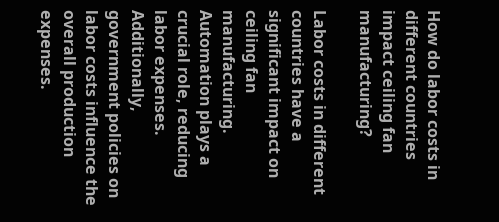How do labor costs in different countries impact ceiling fan manufacturing?

Labor costs in different countries have a significant impact on ceiling fan manufacturing. Automation plays a crucial role, reducing labor expenses. Additionally, government policies on labor costs influence the overall production expenses.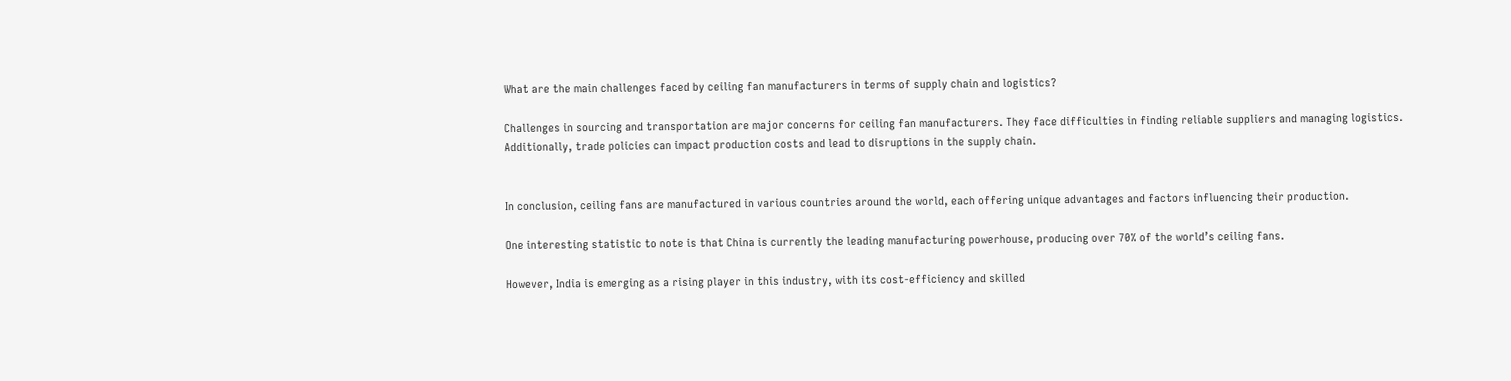What are the main challenges faced by ceiling fan manufacturers in terms of supply chain and logistics?

Challenges in sourcing and transportation are major concerns for ceiling fan manufacturers. They face difficulties in finding reliable suppliers and managing logistics. Additionally, trade policies can impact production costs and lead to disruptions in the supply chain.


In conclusion, ceiling fans are manufactured in various countries around the world, each offering unique advantages and factors influencing their production.

One interesting statistic to note is that China is currently the leading manufacturing powerhouse, producing over 70% of the world’s ceiling fans.

However, India is emerging as a rising player in this industry, with its cost-efficiency and skilled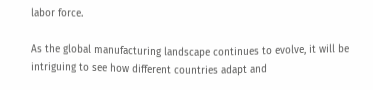labor force.

As the global manufacturing landscape continues to evolve, it will be intriguing to see how different countries adapt and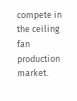compete in the ceiling fan production market.